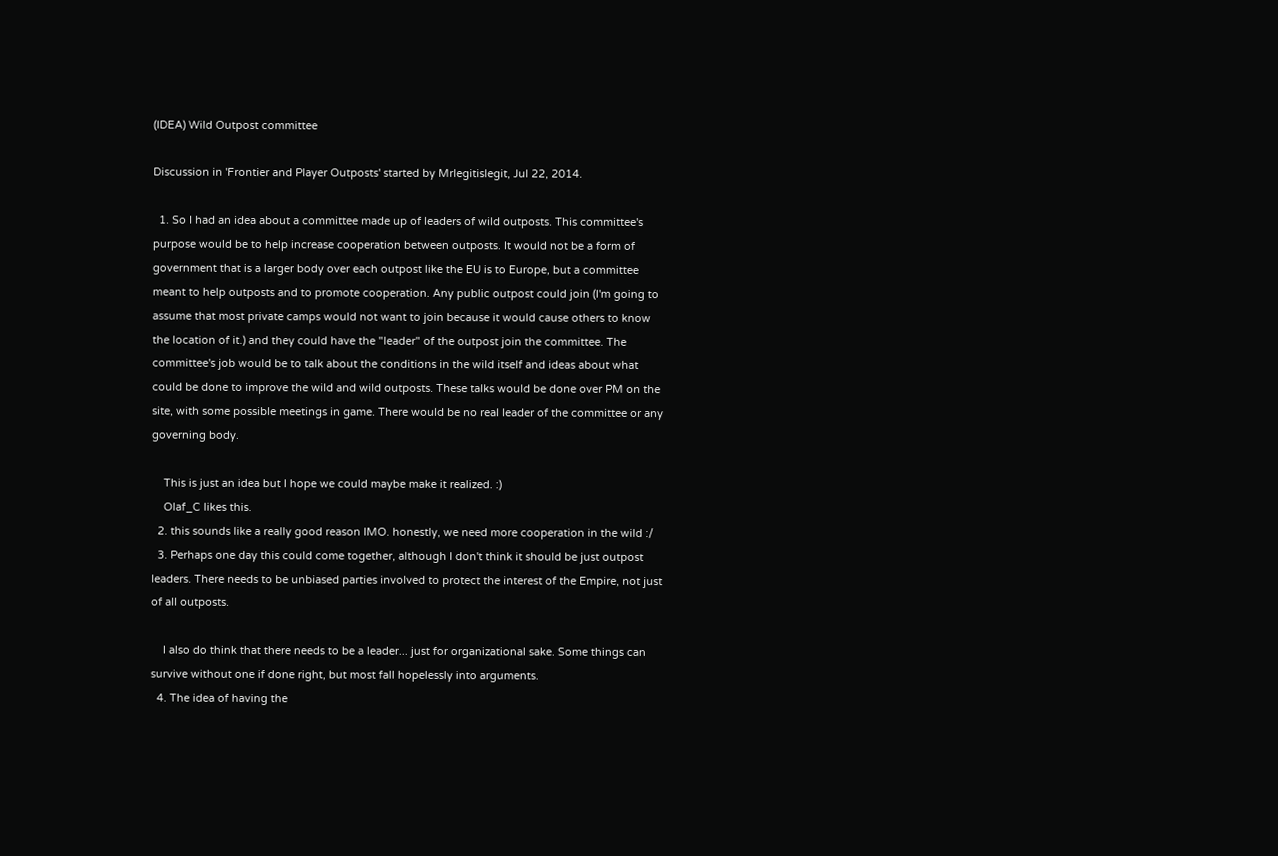(IDEA) Wild Outpost committee

Discussion in 'Frontier and Player Outposts' started by Mrlegitislegit, Jul 22, 2014.

  1. So I had an idea about a committee made up of leaders of wild outposts. This committee's purpose would be to help increase cooperation between outposts. It would not be a form of government that is a larger body over each outpost like the EU is to Europe, but a committee meant to help outposts and to promote cooperation. Any public outpost could join (I'm going to assume that most private camps would not want to join because it would cause others to know the location of it.) and they could have the "leader" of the outpost join the committee. The committee's job would be to talk about the conditions in the wild itself and ideas about what could be done to improve the wild and wild outposts. These talks would be done over PM on the site, with some possible meetings in game. There would be no real leader of the committee or any governing body.

    This is just an idea but I hope we could maybe make it realized. :)
    Olaf_C likes this.
  2. this sounds like a really good reason IMO. honestly, we need more cooperation in the wild :/
  3. Perhaps one day this could come together, although I don't think it should be just outpost leaders. There needs to be unbiased parties involved to protect the interest of the Empire, not just of all outposts.

    I also do think that there needs to be a leader... just for organizational sake. Some things can survive without one if done right, but most fall hopelessly into arguments.
  4. The idea of having the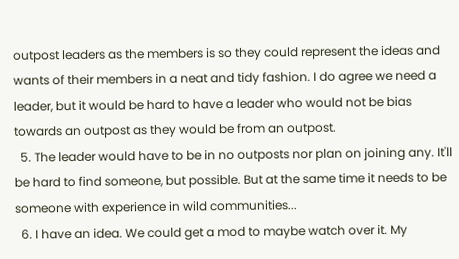outpost leaders as the members is so they could represent the ideas and wants of their members in a neat and tidy fashion. I do agree we need a leader, but it would be hard to have a leader who would not be bias towards an outpost as they would be from an outpost.
  5. The leader would have to be in no outposts nor plan on joining any. It'll be hard to find someone, but possible. But at the same time it needs to be someone with experience in wild communities...
  6. I have an idea. We could get a mod to maybe watch over it. My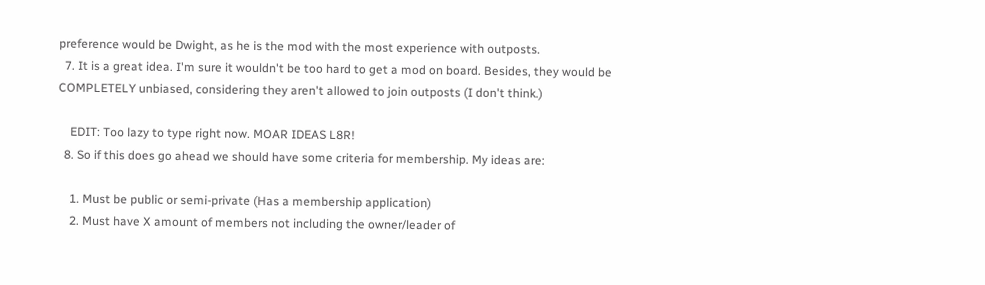preference would be Dwight, as he is the mod with the most experience with outposts.
  7. It is a great idea. I'm sure it wouldn't be too hard to get a mod on board. Besides, they would be COMPLETELY unbiased, considering they aren't allowed to join outposts (I don't think.)

    EDIT: Too lazy to type right now. MOAR IDEAS L8R!
  8. So if this does go ahead we should have some criteria for membership. My ideas are:

    1. Must be public or semi-private (Has a membership application)
    2. Must have X amount of members not including the owner/leader of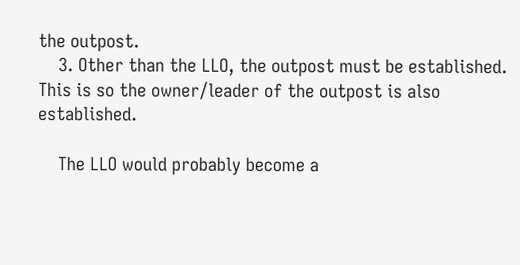the outpost.
    3. Other than the LLO, the outpost must be established. This is so the owner/leader of the outpost is also established.

    The LLO would probably become a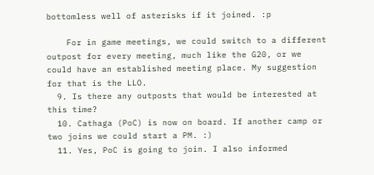bottomless well of asterisks if it joined. :p

    For in game meetings, we could switch to a different outpost for every meeting, much like the G20, or we could have an established meeting place. My suggestion for that is the LLO.
  9. Is there any outposts that would be interested at this time?
  10. Cathaga (PoC) is now on board. If another camp or two joins we could start a PM. :)
  11. Yes, PoC is going to join. I also informed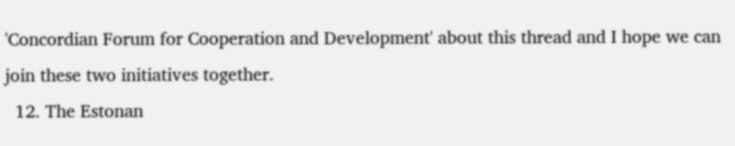'Concordian Forum for Cooperation and Development' about this thread and I hope we can join these two initiatives together.
  12. The Estonan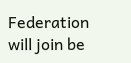Federation will join be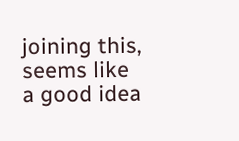joining this, seems like a good idea